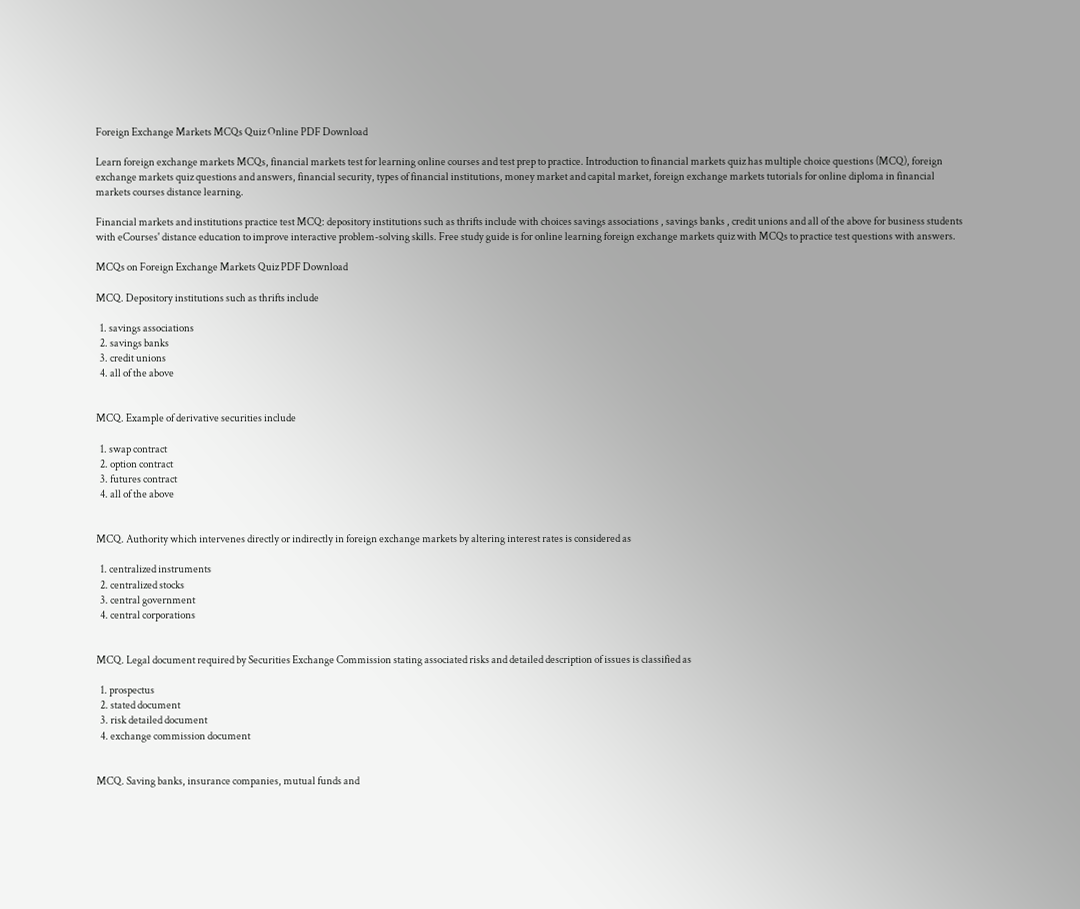Foreign Exchange Markets MCQs Quiz Online PDF Download

Learn foreign exchange markets MCQs, financial markets test for learning online courses and test prep to practice. Introduction to financial markets quiz has multiple choice questions (MCQ), foreign exchange markets quiz questions and answers, financial security, types of financial institutions, money market and capital market, foreign exchange markets tutorials for online diploma in financial markets courses distance learning.

Financial markets and institutions practice test MCQ: depository institutions such as thrifts include with choices savings associations , savings banks , credit unions and all of the above for business students with eCourses' distance education to improve interactive problem-solving skills. Free study guide is for online learning foreign exchange markets quiz with MCQs to practice test questions with answers.

MCQs on Foreign Exchange Markets Quiz PDF Download

MCQ. Depository institutions such as thrifts include

  1. savings associations
  2. savings banks
  3. credit unions
  4. all of the above


MCQ. Example of derivative securities include

  1. swap contract
  2. option contract
  3. futures contract
  4. all of the above


MCQ. Authority which intervenes directly or indirectly in foreign exchange markets by altering interest rates is considered as

  1. centralized instruments
  2. centralized stocks
  3. central government
  4. central corporations


MCQ. Legal document required by Securities Exchange Commission stating associated risks and detailed description of issues is classified as

  1. prospectus
  2. stated document
  3. risk detailed document
  4. exchange commission document


MCQ. Saving banks, insurance companies, mutual funds and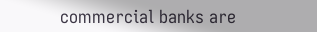commercial banks are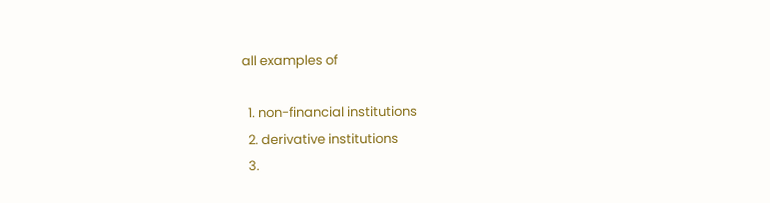all examples of

  1. non-financial institutions
  2. derivative institutions
  3.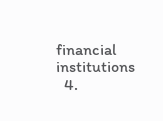financial institutions
  4.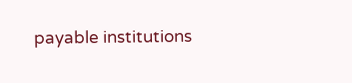payable institutions